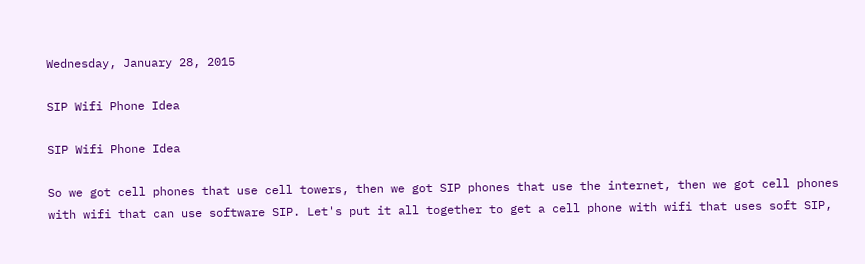Wednesday, January 28, 2015

SIP Wifi Phone Idea

SIP Wifi Phone Idea

So we got cell phones that use cell towers, then we got SIP phones that use the internet, then we got cell phones with wifi that can use software SIP. Let's put it all together to get a cell phone with wifi that uses soft SIP,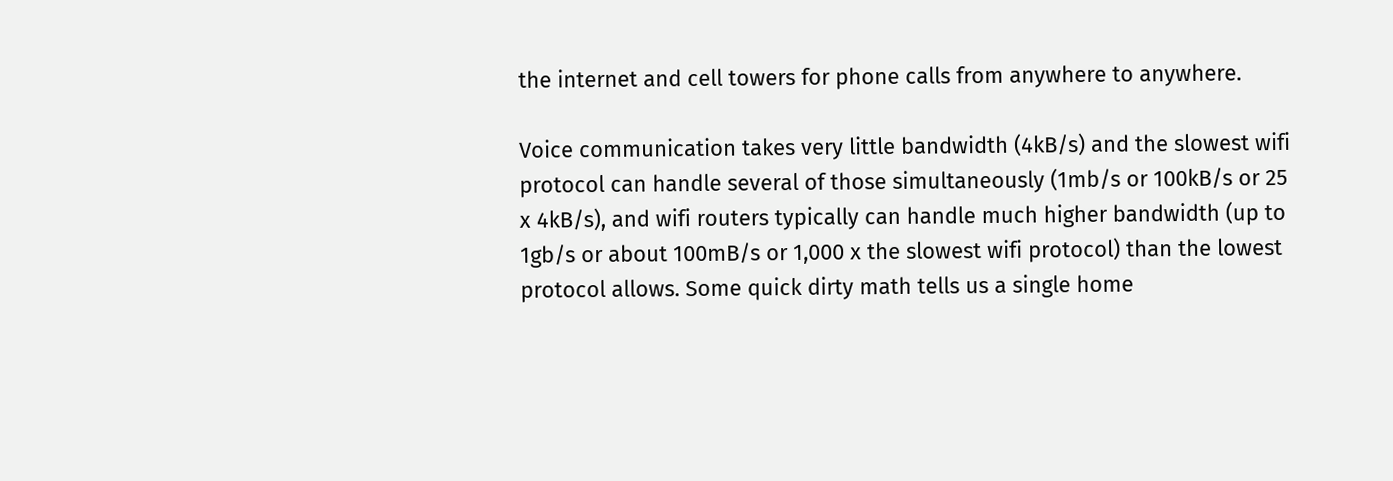the internet and cell towers for phone calls from anywhere to anywhere.

Voice communication takes very little bandwidth (4kB/s) and the slowest wifi protocol can handle several of those simultaneously (1mb/s or 100kB/s or 25 x 4kB/s), and wifi routers typically can handle much higher bandwidth (up to 1gb/s or about 100mB/s or 1,000 x the slowest wifi protocol) than the lowest protocol allows. Some quick dirty math tells us a single home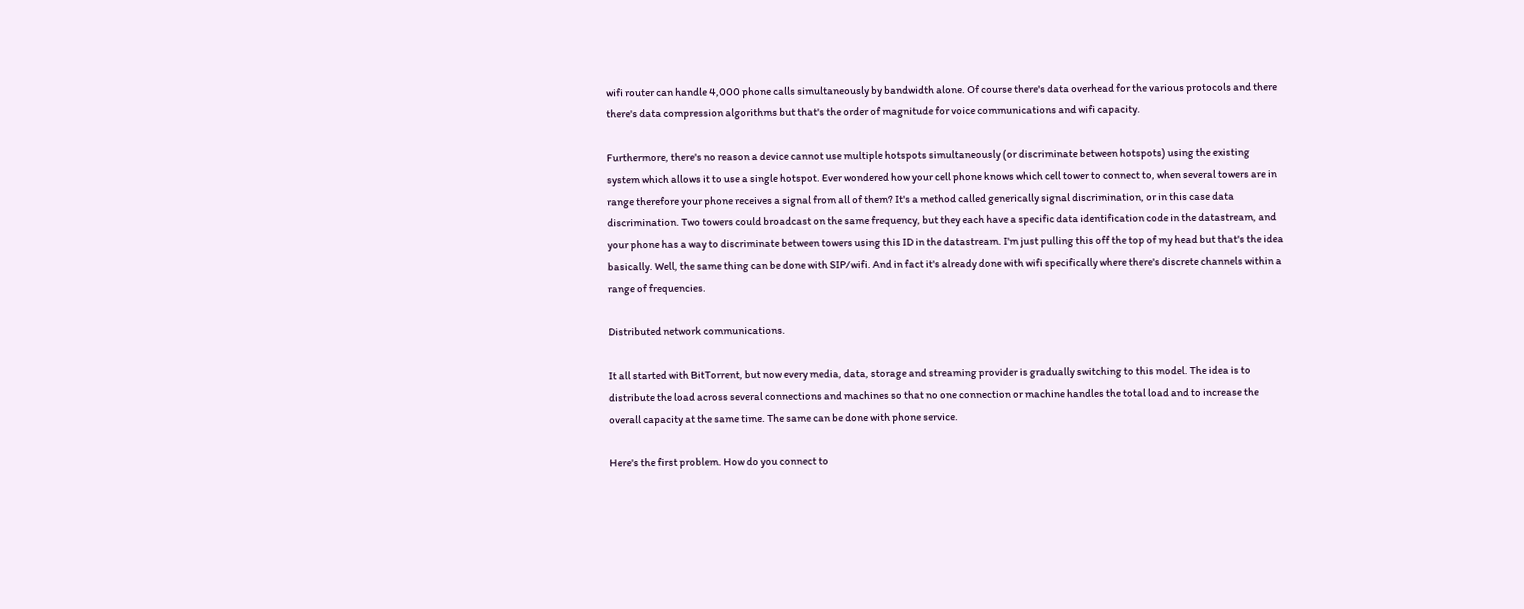wifi router can handle 4,000 phone calls simultaneously by bandwidth alone. Of course there's data overhead for the various protocols and there there's data compression algorithms but that's the order of magnitude for voice communications and wifi capacity.

Furthermore, there's no reason a device cannot use multiple hotspots simultaneously (or discriminate between hotspots) using the existing system which allows it to use a single hotspot. Ever wondered how your cell phone knows which cell tower to connect to, when several towers are in range therefore your phone receives a signal from all of them? It's a method called generically signal discrimination, or in this case data discrimination. Two towers could broadcast on the same frequency, but they each have a specific data identification code in the datastream, and your phone has a way to discriminate between towers using this ID in the datastream. I'm just pulling this off the top of my head but that's the idea basically. Well, the same thing can be done with SIP/wifi. And in fact it's already done with wifi specifically where there's discrete channels within a range of frequencies.

Distributed network communications.

It all started with BitTorrent, but now every media, data, storage and streaming provider is gradually switching to this model. The idea is to distribute the load across several connections and machines so that no one connection or machine handles the total load and to increase the overall capacity at the same time. The same can be done with phone service.

Here's the first problem. How do you connect to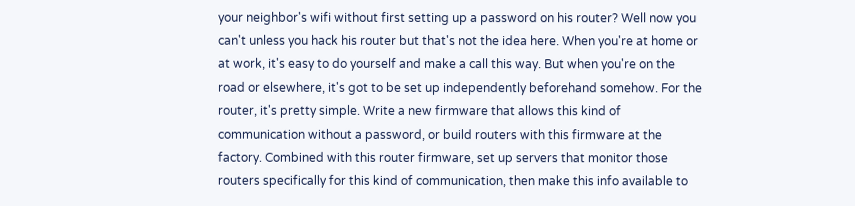your neighbor's wifi without first setting up a password on his router? Well now you can't unless you hack his router but that's not the idea here. When you're at home or at work, it's easy to do yourself and make a call this way. But when you're on the road or elsewhere, it's got to be set up independently beforehand somehow. For the router, it's pretty simple. Write a new firmware that allows this kind of communication without a password, or build routers with this firmware at the factory. Combined with this router firmware, set up servers that monitor those routers specifically for this kind of communication, then make this info available to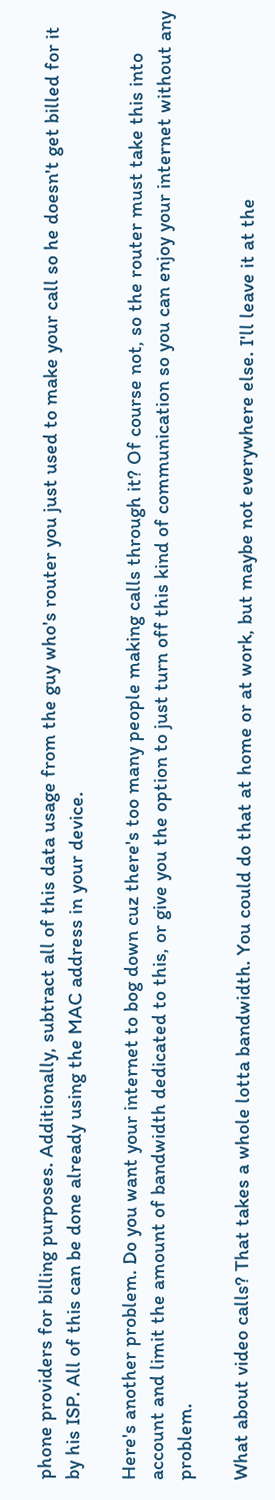phone providers for billing purposes. Additionally, subtract all of this data usage from the guy who's router you just used to make your call so he doesn't get billed for it by his ISP. All of this can be done already using the MAC address in your device.

Here's another problem. Do you want your internet to bog down cuz there's too many people making calls through it? Of course not, so the router must take this into account and limit the amount of bandwidth dedicated to this, or give you the option to just turn off this kind of communication so you can enjoy your internet without any problem.

What about video calls? That takes a whole lotta bandwidth. You could do that at home or at work, but maybe not everywhere else. I'll leave it at the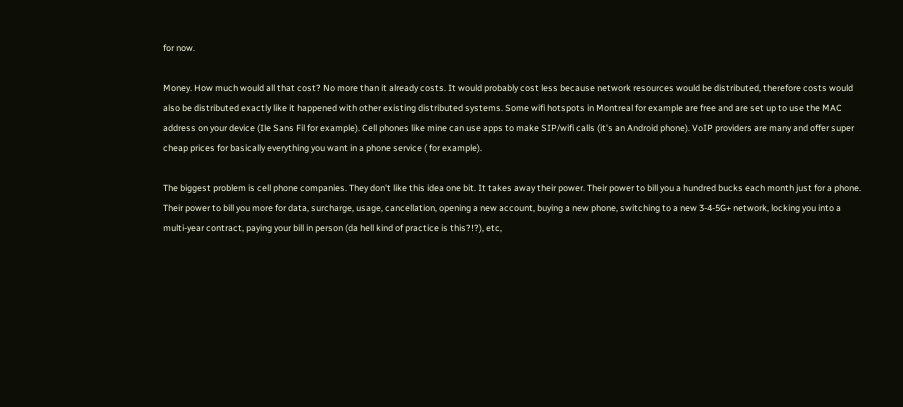for now.

Money. How much would all that cost? No more than it already costs. It would probably cost less because network resources would be distributed, therefore costs would also be distributed exactly like it happened with other existing distributed systems. Some wifi hotspots in Montreal for example are free and are set up to use the MAC address on your device (Ile Sans Fil for example). Cell phones like mine can use apps to make SIP/wifi calls (it's an Android phone). VoIP providers are many and offer super cheap prices for basically everything you want in a phone service ( for example).

The biggest problem is cell phone companies. They don't like this idea one bit. It takes away their power. Their power to bill you a hundred bucks each month just for a phone. Their power to bill you more for data, surcharge, usage, cancellation, opening a new account, buying a new phone, switching to a new 3-4-5G+ network, locking you into a multi-year contract, paying your bill in person (da hell kind of practice is this?!?), etc,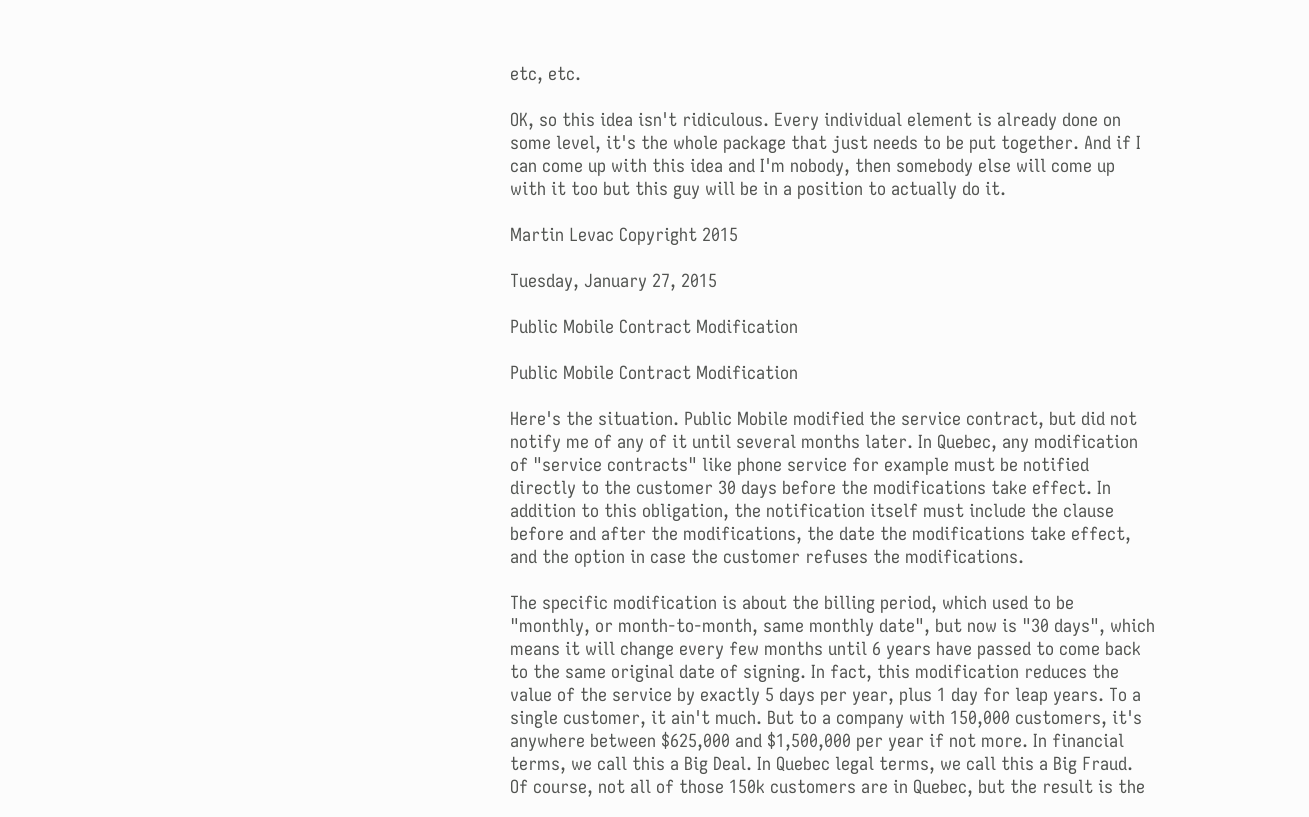etc, etc.

OK, so this idea isn't ridiculous. Every individual element is already done on some level, it's the whole package that just needs to be put together. And if I can come up with this idea and I'm nobody, then somebody else will come up with it too but this guy will be in a position to actually do it.

Martin Levac Copyright 2015

Tuesday, January 27, 2015

Public Mobile Contract Modification

Public Mobile Contract Modification

Here's the situation. Public Mobile modified the service contract, but did not notify me of any of it until several months later. In Quebec, any modification of "service contracts" like phone service for example must be notified directly to the customer 30 days before the modifications take effect. In addition to this obligation, the notification itself must include the clause before and after the modifications, the date the modifications take effect, and the option in case the customer refuses the modifications.

The specific modification is about the billing period, which used to be "monthly, or month-to-month, same monthly date", but now is "30 days", which means it will change every few months until 6 years have passed to come back to the same original date of signing. In fact, this modification reduces the value of the service by exactly 5 days per year, plus 1 day for leap years. To a single customer, it ain't much. But to a company with 150,000 customers, it's anywhere between $625,000 and $1,500,000 per year if not more. In financial terms, we call this a Big Deal. In Quebec legal terms, we call this a Big Fraud. Of course, not all of those 150k customers are in Quebec, but the result is the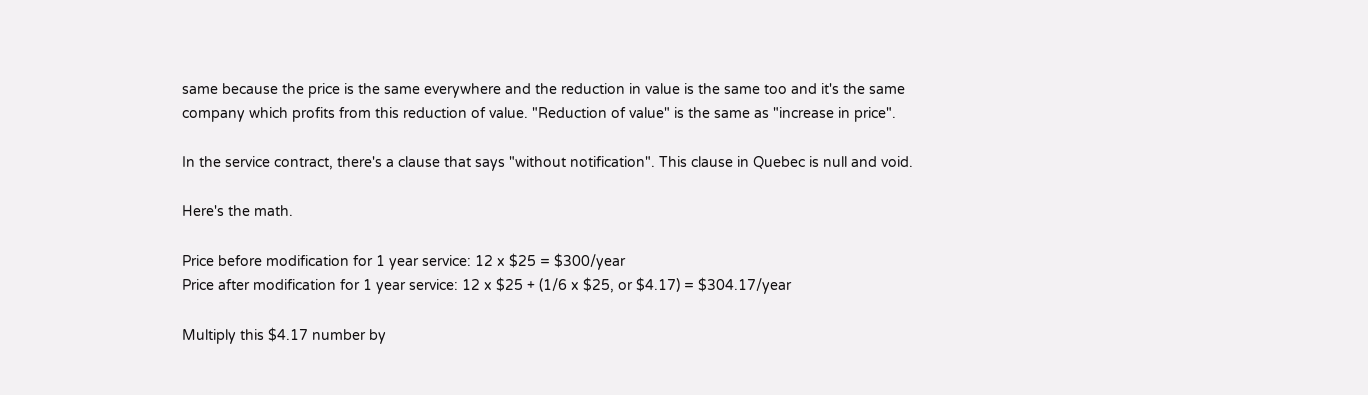same because the price is the same everywhere and the reduction in value is the same too and it's the same company which profits from this reduction of value. "Reduction of value" is the same as "increase in price".

In the service contract, there's a clause that says "without notification". This clause in Quebec is null and void.

Here's the math.

Price before modification for 1 year service: 12 x $25 = $300/year
Price after modification for 1 year service: 12 x $25 + (1/6 x $25, or $4.17) = $304.17/year

Multiply this $4.17 number by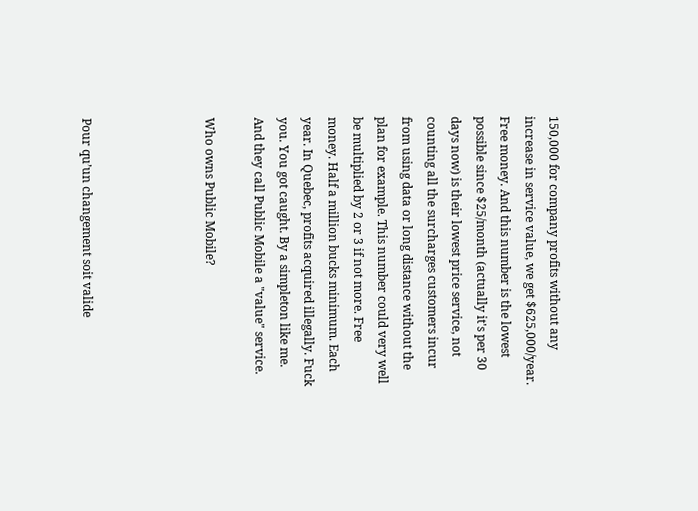150,000 for company profits without any increase in service value, we get $625,000/year. Free money. And this number is the lowest possible since $25/month (actually it's per 30 days now) is their lowest price service, not counting all the surcharges customers incur from using data or long distance without the plan for example. This number could very well be multiplied by 2 or 3 if not more. Free money. Half a million bucks minimum. Each year. In Quebec, profits acquired illegally. Fuck you. You got caught. By a simpleton like me. And they call Public Mobile a "value" service.

Who owns Public Mobile?




Pour qu’un changement soit valide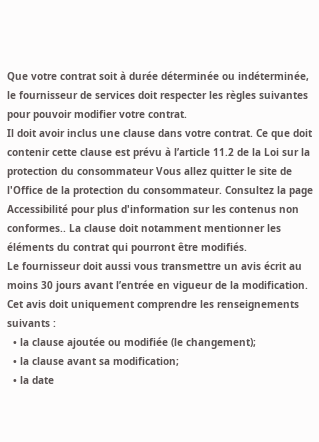Que votre contrat soit à durée déterminée ou indéterminée, le fournisseur de services doit respecter les règles suivantes pour pouvoir modifier votre contrat.
Il doit avoir inclus une clause dans votre contrat. Ce que doit contenir cette clause est prévu à l’article 11.2 de la Loi sur la protection du consommateur Vous allez quitter le site de l'Office de la protection du consommateur. Consultez la page Accessibilité pour plus d'information sur les contenus non conformes.. La clause doit notamment mentionner les éléments du contrat qui pourront être modifiés.
Le fournisseur doit aussi vous transmettre un avis écrit au moins 30 jours avant l’entrée en vigueur de la modification. Cet avis doit uniquement comprendre les renseignements suivants :
  • la clause ajoutée ou modifiée (le changement);
  • la clause avant sa modification;
  • la date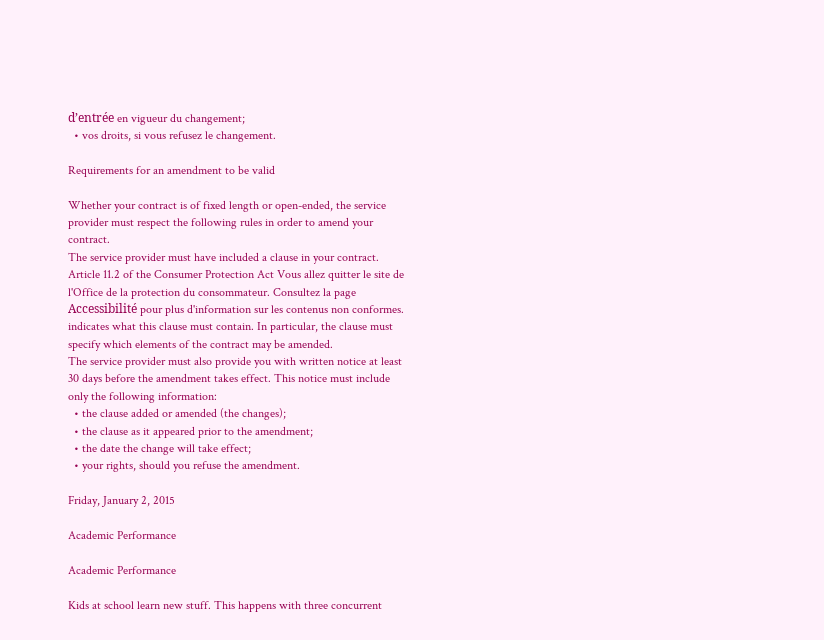d’entrée en vigueur du changement;
  • vos droits, si vous refusez le changement.

Requirements for an amendment to be valid

Whether your contract is of fixed length or open-ended, the service provider must respect the following rules in order to amend your contract.
The service provider must have included a clause in your contract. Article 11.2 of the Consumer Protection Act Vous allez quitter le site de l'Office de la protection du consommateur. Consultez la page Accessibilité pour plus d'information sur les contenus non conformes. indicates what this clause must contain. In particular, the clause must specify which elements of the contract may be amended.
The service provider must also provide you with written notice at least 30 days before the amendment takes effect. This notice must include only the following information:
  • the clause added or amended (the changes);
  • the clause as it appeared prior to the amendment;
  • the date the change will take effect;
  • your rights, should you refuse the amendment.

Friday, January 2, 2015

Academic Performance

Academic Performance

Kids at school learn new stuff. This happens with three concurrent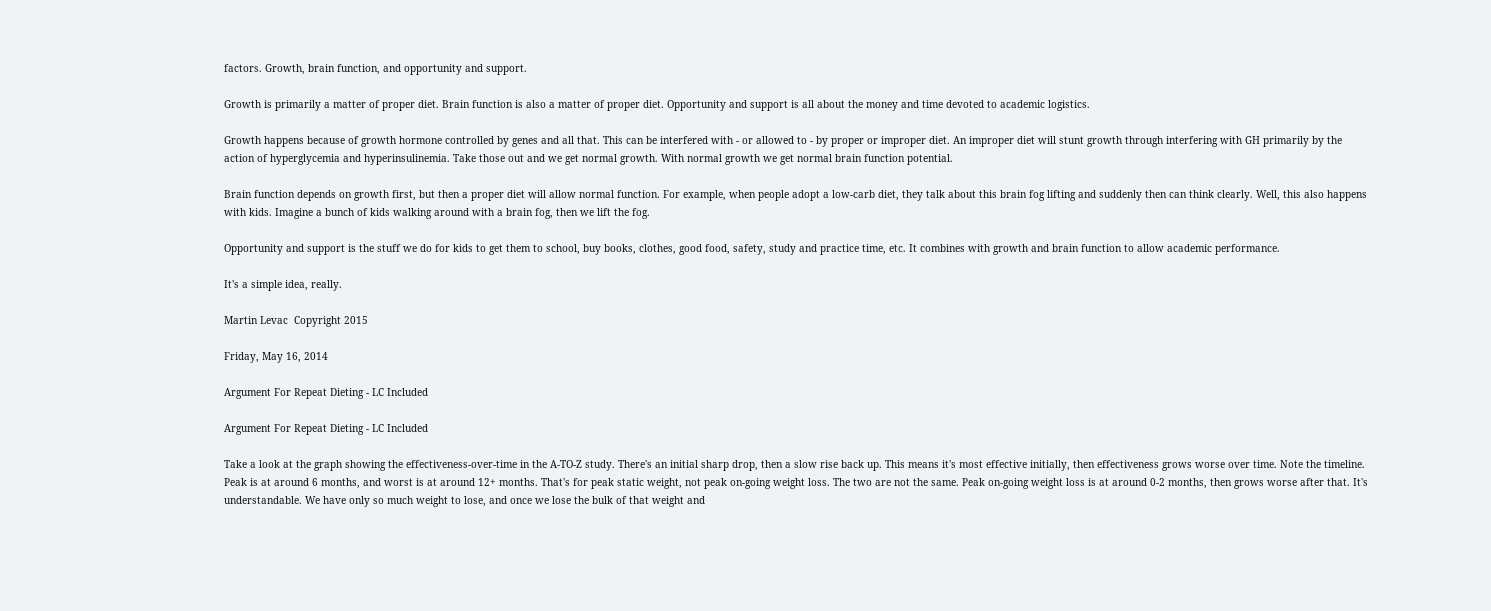factors. Growth, brain function, and opportunity and support.

Growth is primarily a matter of proper diet. Brain function is also a matter of proper diet. Opportunity and support is all about the money and time devoted to academic logistics.

Growth happens because of growth hormone controlled by genes and all that. This can be interfered with - or allowed to - by proper or improper diet. An improper diet will stunt growth through interfering with GH primarily by the action of hyperglycemia and hyperinsulinemia. Take those out and we get normal growth. With normal growth we get normal brain function potential.

Brain function depends on growth first, but then a proper diet will allow normal function. For example, when people adopt a low-carb diet, they talk about this brain fog lifting and suddenly then can think clearly. Well, this also happens with kids. Imagine a bunch of kids walking around with a brain fog, then we lift the fog.

Opportunity and support is the stuff we do for kids to get them to school, buy books, clothes, good food, safety, study and practice time, etc. It combines with growth and brain function to allow academic performance.

It's a simple idea, really.

Martin Levac  Copyright 2015

Friday, May 16, 2014

Argument For Repeat Dieting - LC Included

Argument For Repeat Dieting - LC Included

Take a look at the graph showing the effectiveness-over-time in the A-TO-Z study. There's an initial sharp drop, then a slow rise back up. This means it's most effective initially, then effectiveness grows worse over time. Note the timeline. Peak is at around 6 months, and worst is at around 12+ months. That's for peak static weight, not peak on-going weight loss. The two are not the same. Peak on-going weight loss is at around 0-2 months, then grows worse after that. It's understandable. We have only so much weight to lose, and once we lose the bulk of that weight and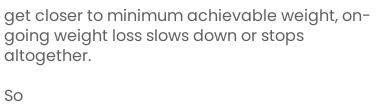get closer to minimum achievable weight, on-going weight loss slows down or stops altogether.

So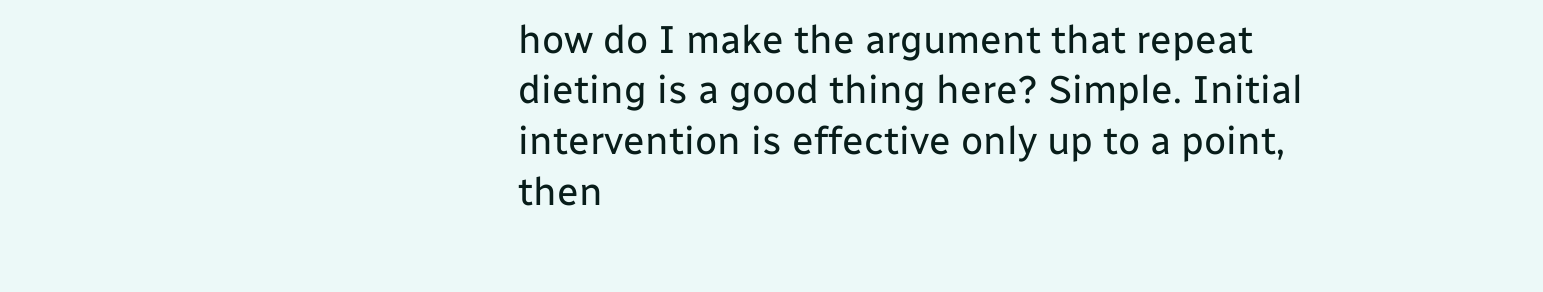how do I make the argument that repeat dieting is a good thing here? Simple. Initial intervention is effective only up to a point, then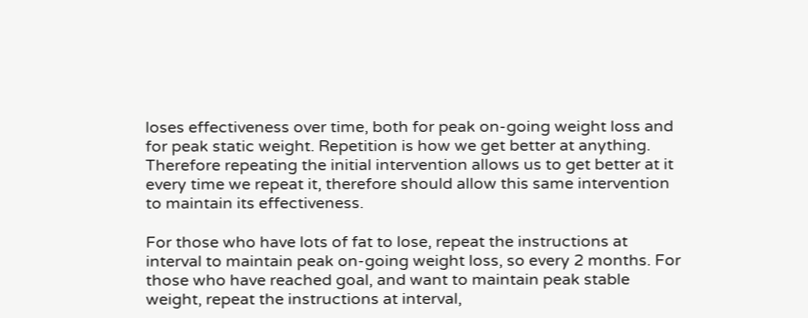loses effectiveness over time, both for peak on-going weight loss and for peak static weight. Repetition is how we get better at anything. Therefore repeating the initial intervention allows us to get better at it every time we repeat it, therefore should allow this same intervention to maintain its effectiveness.

For those who have lots of fat to lose, repeat the instructions at interval to maintain peak on-going weight loss, so every 2 months. For those who have reached goal, and want to maintain peak stable weight, repeat the instructions at interval,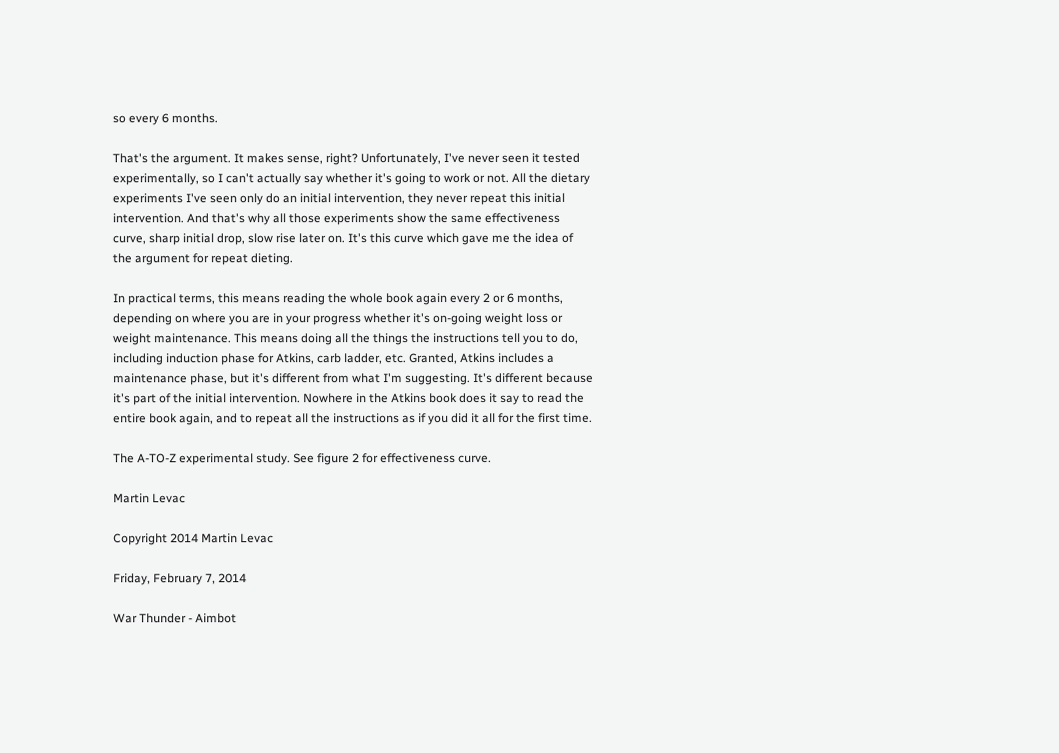so every 6 months.

That's the argument. It makes sense, right? Unfortunately, I've never seen it tested experimentally, so I can't actually say whether it's going to work or not. All the dietary experiments I've seen only do an initial intervention, they never repeat this initial intervention. And that's why all those experiments show the same effectiveness curve, sharp initial drop, slow rise later on. It's this curve which gave me the idea of the argument for repeat dieting.

In practical terms, this means reading the whole book again every 2 or 6 months, depending on where you are in your progress whether it's on-going weight loss or weight maintenance. This means doing all the things the instructions tell you to do, including induction phase for Atkins, carb ladder, etc. Granted, Atkins includes a maintenance phase, but it's different from what I'm suggesting. It's different because it's part of the initial intervention. Nowhere in the Atkins book does it say to read the entire book again, and to repeat all the instructions as if you did it all for the first time.

The A-TO-Z experimental study. See figure 2 for effectiveness curve.

Martin Levac

Copyright 2014 Martin Levac

Friday, February 7, 2014

War Thunder - Aimbot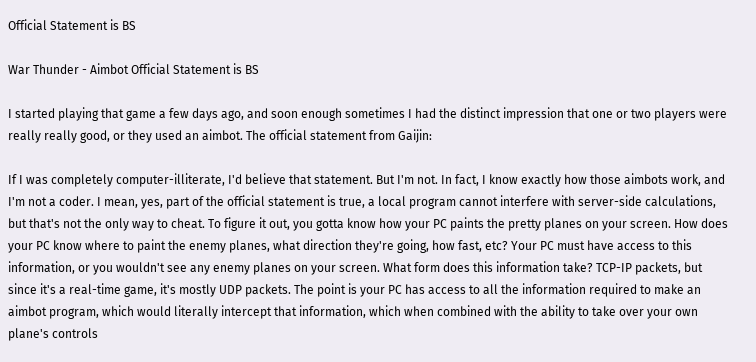Official Statement is BS

War Thunder - Aimbot Official Statement is BS

I started playing that game a few days ago, and soon enough sometimes I had the distinct impression that one or two players were really really good, or they used an aimbot. The official statement from Gaijin:

If I was completely computer-illiterate, I'd believe that statement. But I'm not. In fact, I know exactly how those aimbots work, and I'm not a coder. I mean, yes, part of the official statement is true, a local program cannot interfere with server-side calculations, but that's not the only way to cheat. To figure it out, you gotta know how your PC paints the pretty planes on your screen. How does your PC know where to paint the enemy planes, what direction they're going, how fast, etc? Your PC must have access to this information, or you wouldn't see any enemy planes on your screen. What form does this information take? TCP-IP packets, but since it's a real-time game, it's mostly UDP packets. The point is your PC has access to all the information required to make an aimbot program, which would literally intercept that information, which when combined with the ability to take over your own plane's controls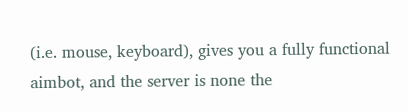(i.e. mouse, keyboard), gives you a fully functional aimbot, and the server is none the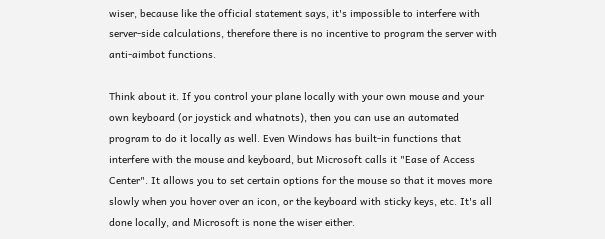wiser, because like the official statement says, it's impossible to interfere with server-side calculations, therefore there is no incentive to program the server with anti-aimbot functions.

Think about it. If you control your plane locally with your own mouse and your own keyboard (or joystick and whatnots), then you can use an automated program to do it locally as well. Even Windows has built-in functions that interfere with the mouse and keyboard, but Microsoft calls it "Ease of Access Center". It allows you to set certain options for the mouse so that it moves more slowly when you hover over an icon, or the keyboard with sticky keys, etc. It's all done locally, and Microsoft is none the wiser either.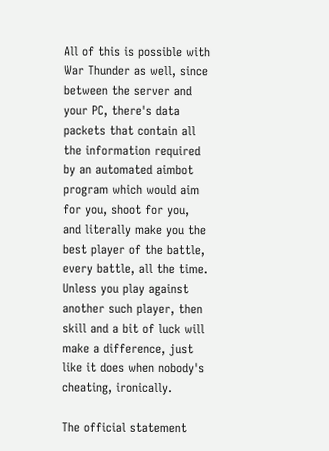All of this is possible with War Thunder as well, since between the server and your PC, there's data packets that contain all the information required by an automated aimbot program which would aim for you, shoot for you, and literally make you the best player of the battle, every battle, all the time. Unless you play against another such player, then skill and a bit of luck will make a difference, just like it does when nobody's cheating, ironically.

The official statement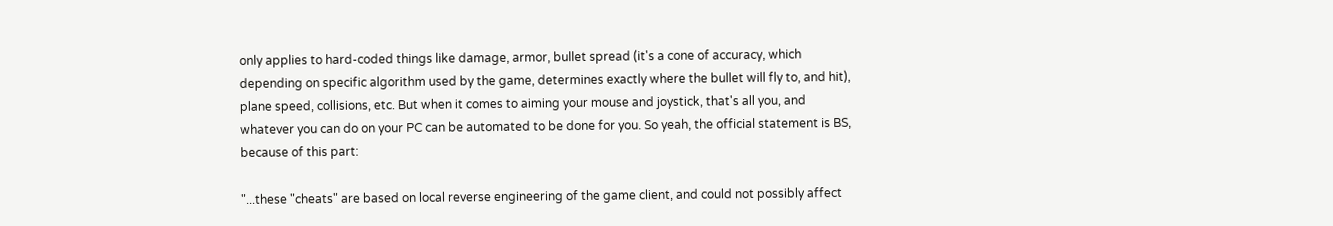only applies to hard-coded things like damage, armor, bullet spread (it's a cone of accuracy, which depending on specific algorithm used by the game, determines exactly where the bullet will fly to, and hit), plane speed, collisions, etc. But when it comes to aiming your mouse and joystick, that's all you, and whatever you can do on your PC can be automated to be done for you. So yeah, the official statement is BS, because of this part:

"...these "cheats" are based on local reverse engineering of the game client, and could not possibly affect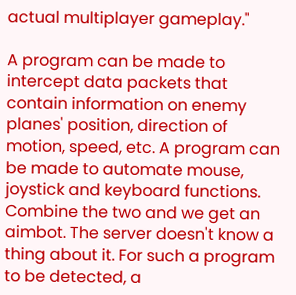actual multiplayer gameplay."

A program can be made to intercept data packets that contain information on enemy planes' position, direction of motion, speed, etc. A program can be made to automate mouse, joystick and keyboard functions. Combine the two and we get an aimbot. The server doesn't know a thing about it. For such a program to be detected, a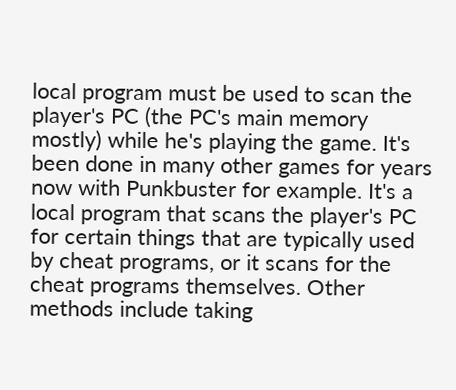local program must be used to scan the player's PC (the PC's main memory mostly) while he's playing the game. It's been done in many other games for years now with Punkbuster for example. It's a local program that scans the player's PC for certain things that are typically used by cheat programs, or it scans for the cheat programs themselves. Other methods include taking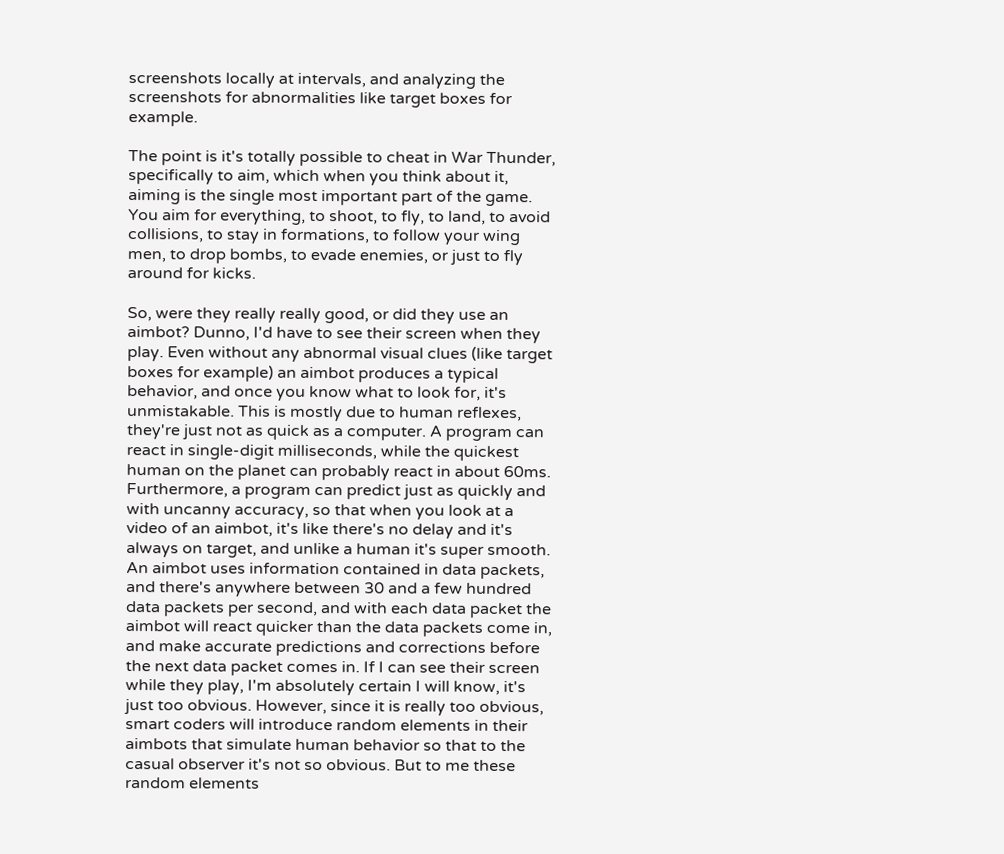screenshots locally at intervals, and analyzing the screenshots for abnormalities like target boxes for example.

The point is it's totally possible to cheat in War Thunder, specifically to aim, which when you think about it, aiming is the single most important part of the game. You aim for everything, to shoot, to fly, to land, to avoid collisions, to stay in formations, to follow your wing men, to drop bombs, to evade enemies, or just to fly around for kicks.

So, were they really really good, or did they use an aimbot? Dunno, I'd have to see their screen when they play. Even without any abnormal visual clues (like target boxes for example) an aimbot produces a typical behavior, and once you know what to look for, it's unmistakable. This is mostly due to human reflexes, they're just not as quick as a computer. A program can react in single-digit milliseconds, while the quickest human on the planet can probably react in about 60ms. Furthermore, a program can predict just as quickly and with uncanny accuracy, so that when you look at a video of an aimbot, it's like there's no delay and it's always on target, and unlike a human it's super smooth. An aimbot uses information contained in data packets, and there's anywhere between 30 and a few hundred data packets per second, and with each data packet the aimbot will react quicker than the data packets come in, and make accurate predictions and corrections before the next data packet comes in. If I can see their screen while they play, I'm absolutely certain I will know, it's just too obvious. However, since it is really too obvious, smart coders will introduce random elements in their aimbots that simulate human behavior so that to the casual observer it's not so obvious. But to me these random elements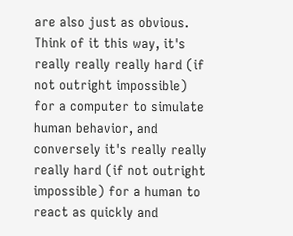are also just as obvious. Think of it this way, it's really really really hard (if not outright impossible) for a computer to simulate human behavior, and conversely it's really really really hard (if not outright impossible) for a human to react as quickly and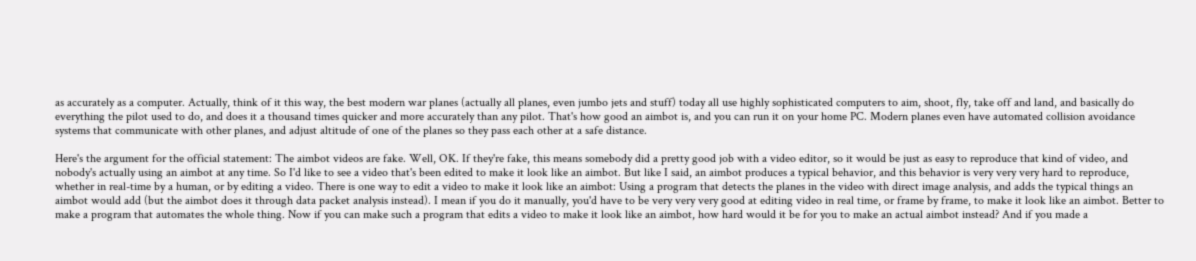as accurately as a computer. Actually, think of it this way, the best modern war planes (actually all planes, even jumbo jets and stuff) today all use highly sophisticated computers to aim, shoot, fly, take off and land, and basically do everything the pilot used to do, and does it a thousand times quicker and more accurately than any pilot. That's how good an aimbot is, and you can run it on your home PC. Modern planes even have automated collision avoidance systems that communicate with other planes, and adjust altitude of one of the planes so they pass each other at a safe distance.

Here's the argument for the official statement: The aimbot videos are fake. Well, OK. If they're fake, this means somebody did a pretty good job with a video editor, so it would be just as easy to reproduce that kind of video, and nobody's actually using an aimbot at any time. So I'd like to see a video that's been edited to make it look like an aimbot. But like I said, an aimbot produces a typical behavior, and this behavior is very very very hard to reproduce, whether in real-time by a human, or by editing a video. There is one way to edit a video to make it look like an aimbot: Using a program that detects the planes in the video with direct image analysis, and adds the typical things an aimbot would add (but the aimbot does it through data packet analysis instead). I mean if you do it manually, you'd have to be very very very good at editing video in real time, or frame by frame, to make it look like an aimbot. Better to make a program that automates the whole thing. Now if you can make such a program that edits a video to make it look like an aimbot, how hard would it be for you to make an actual aimbot instead? And if you made a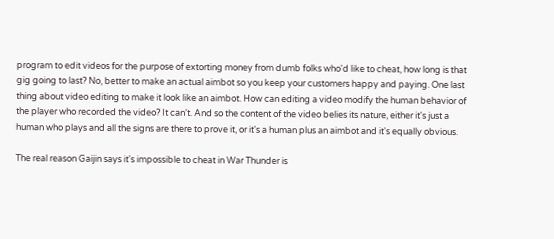program to edit videos for the purpose of extorting money from dumb folks who'd like to cheat, how long is that gig going to last? No, better to make an actual aimbot so you keep your customers happy and paying. One last thing about video editing to make it look like an aimbot. How can editing a video modify the human behavior of the player who recorded the video? It can't. And so the content of the video belies its nature, either it's just a human who plays and all the signs are there to prove it, or it's a human plus an aimbot and it's equally obvious.

The real reason Gaijin says it's impossible to cheat in War Thunder is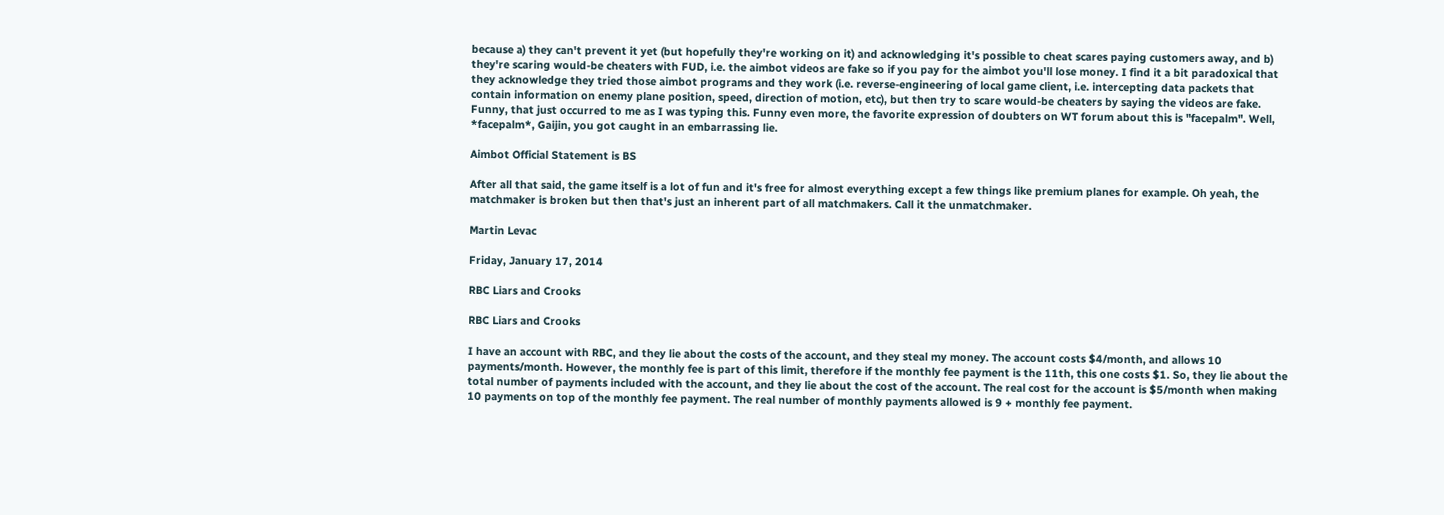because a) they can't prevent it yet (but hopefully they're working on it) and acknowledging it's possible to cheat scares paying customers away, and b) they're scaring would-be cheaters with FUD, i.e. the aimbot videos are fake so if you pay for the aimbot you'll lose money. I find it a bit paradoxical that they acknowledge they tried those aimbot programs and they work (i.e. reverse-engineering of local game client, i.e. intercepting data packets that contain information on enemy plane position, speed, direction of motion, etc), but then try to scare would-be cheaters by saying the videos are fake. Funny, that just occurred to me as I was typing this. Funny even more, the favorite expression of doubters on WT forum about this is "facepalm". Well, *facepalm*, Gaijin, you got caught in an embarrassing lie.

Aimbot Official Statement is BS

After all that said, the game itself is a lot of fun and it's free for almost everything except a few things like premium planes for example. Oh yeah, the matchmaker is broken but then that's just an inherent part of all matchmakers. Call it the unmatchmaker.

Martin Levac

Friday, January 17, 2014

RBC Liars and Crooks

RBC Liars and Crooks

I have an account with RBC, and they lie about the costs of the account, and they steal my money. The account costs $4/month, and allows 10 payments/month. However, the monthly fee is part of this limit, therefore if the monthly fee payment is the 11th, this one costs $1. So, they lie about the total number of payments included with the account, and they lie about the cost of the account. The real cost for the account is $5/month when making 10 payments on top of the monthly fee payment. The real number of monthly payments allowed is 9 + monthly fee payment.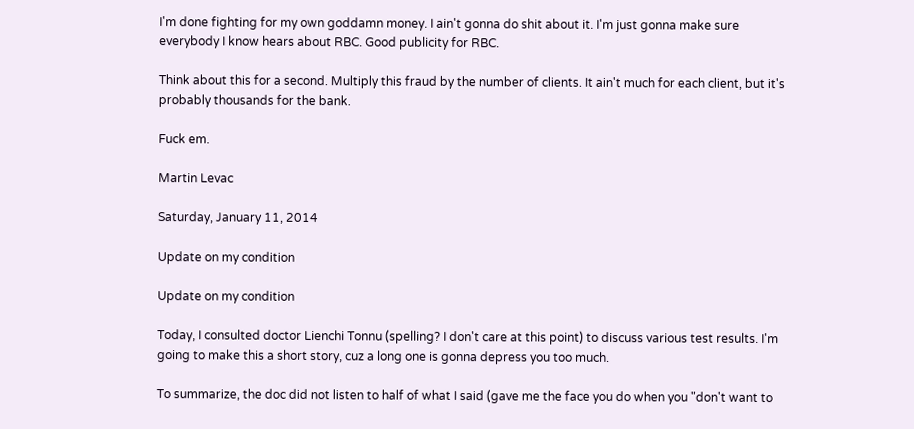I'm done fighting for my own goddamn money. I ain't gonna do shit about it. I'm just gonna make sure everybody I know hears about RBC. Good publicity for RBC.

Think about this for a second. Multiply this fraud by the number of clients. It ain't much for each client, but it's probably thousands for the bank.

Fuck em.

Martin Levac

Saturday, January 11, 2014

Update on my condition

Update on my condition

Today, I consulted doctor Lienchi Tonnu (spelling? I don't care at this point) to discuss various test results. I'm going to make this a short story, cuz a long one is gonna depress you too much.

To summarize, the doc did not listen to half of what I said (gave me the face you do when you "don't want to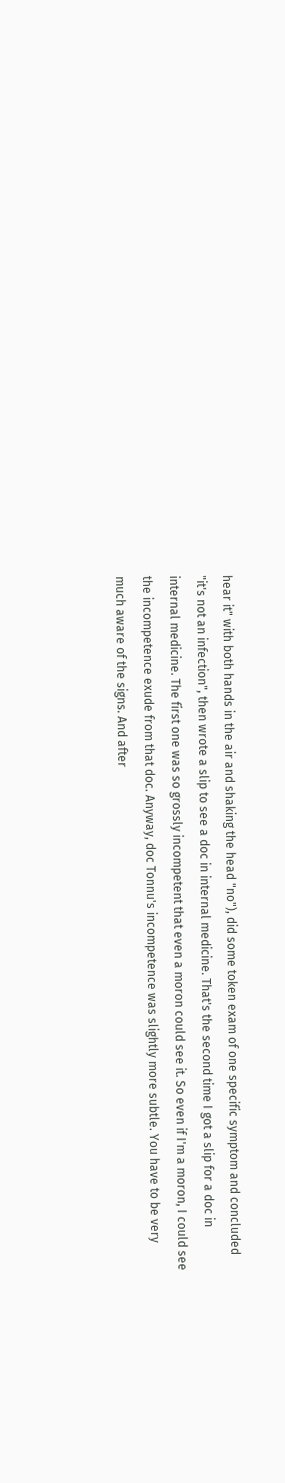hear it" with both hands in the air and shaking the head "no"), did some token exam of one specific symptom and concluded "it's not an infection", then wrote a slip to see a doc in internal medicine. That's the second time I got a slip for a doc in internal medicine. The first one was so grossly incompetent that even a moron could see it. So even if I'm a moron, I could see the incompetence exude from that doc. Anyway, doc Tonnu's incompetence was slightly more subtle. You have to be very much aware of the signs. And after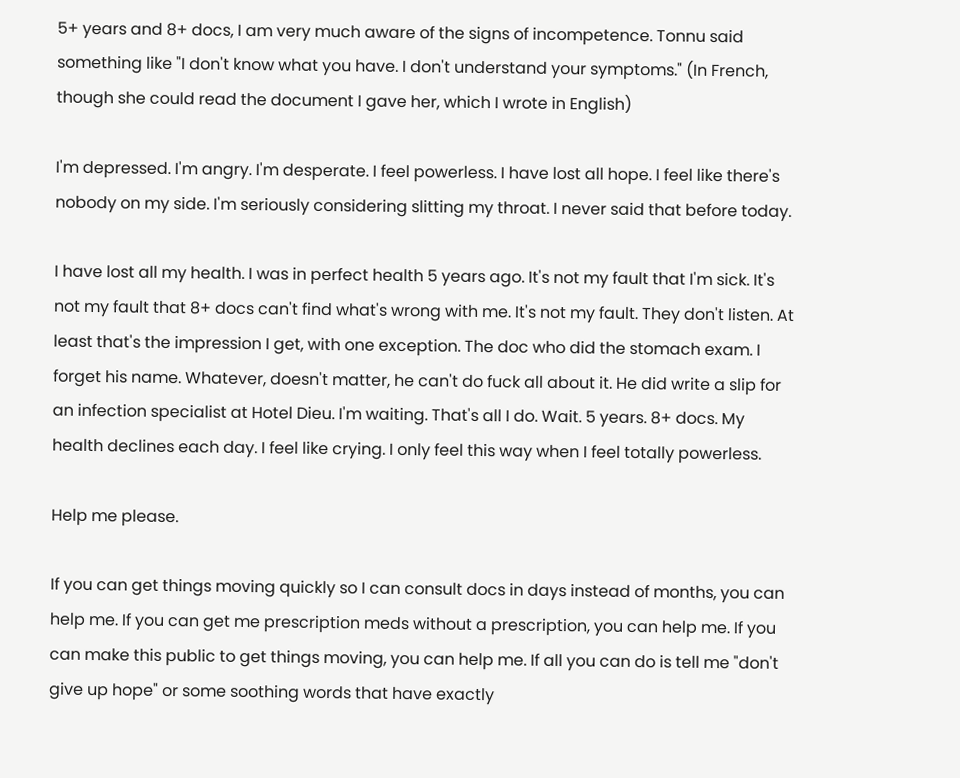5+ years and 8+ docs, I am very much aware of the signs of incompetence. Tonnu said something like "I don't know what you have. I don't understand your symptoms." (In French, though she could read the document I gave her, which I wrote in English)

I'm depressed. I'm angry. I'm desperate. I feel powerless. I have lost all hope. I feel like there's nobody on my side. I'm seriously considering slitting my throat. I never said that before today.

I have lost all my health. I was in perfect health 5 years ago. It's not my fault that I'm sick. It's not my fault that 8+ docs can't find what's wrong with me. It's not my fault. They don't listen. At least that's the impression I get, with one exception. The doc who did the stomach exam. I forget his name. Whatever, doesn't matter, he can't do fuck all about it. He did write a slip for an infection specialist at Hotel Dieu. I'm waiting. That's all I do. Wait. 5 years. 8+ docs. My health declines each day. I feel like crying. I only feel this way when I feel totally powerless.

Help me please.

If you can get things moving quickly so I can consult docs in days instead of months, you can help me. If you can get me prescription meds without a prescription, you can help me. If you can make this public to get things moving, you can help me. If all you can do is tell me "don't give up hope" or some soothing words that have exactly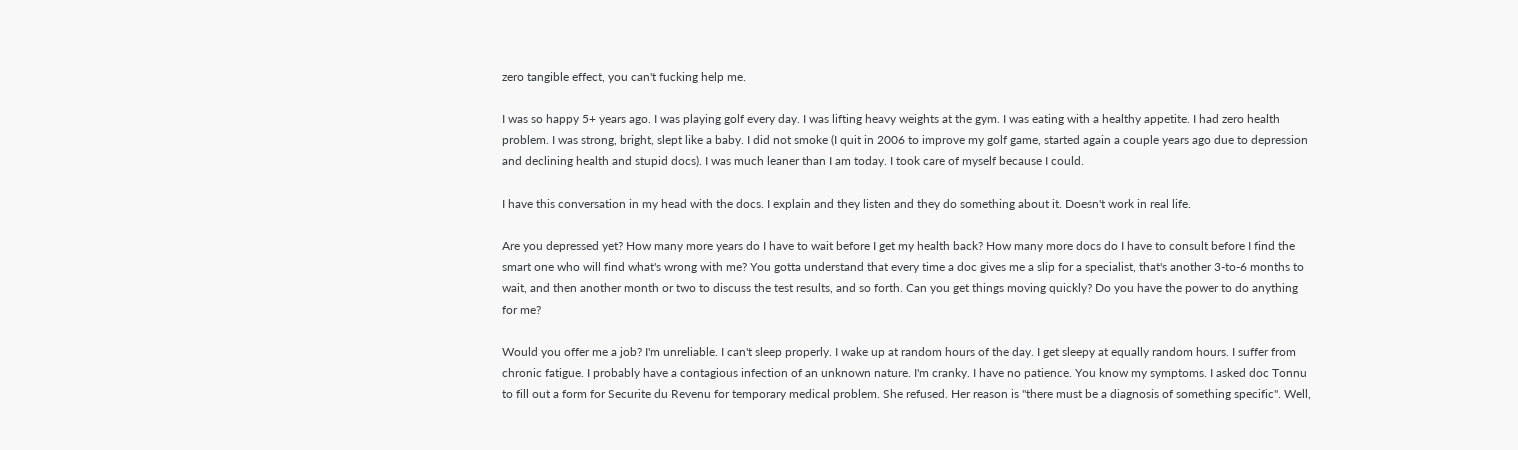zero tangible effect, you can't fucking help me.

I was so happy 5+ years ago. I was playing golf every day. I was lifting heavy weights at the gym. I was eating with a healthy appetite. I had zero health problem. I was strong, bright, slept like a baby. I did not smoke (I quit in 2006 to improve my golf game, started again a couple years ago due to depression and declining health and stupid docs). I was much leaner than I am today. I took care of myself because I could.

I have this conversation in my head with the docs. I explain and they listen and they do something about it. Doesn't work in real life.

Are you depressed yet? How many more years do I have to wait before I get my health back? How many more docs do I have to consult before I find the smart one who will find what's wrong with me? You gotta understand that every time a doc gives me a slip for a specialist, that's another 3-to-6 months to wait, and then another month or two to discuss the test results, and so forth. Can you get things moving quickly? Do you have the power to do anything for me?

Would you offer me a job? I'm unreliable. I can't sleep properly. I wake up at random hours of the day. I get sleepy at equally random hours. I suffer from chronic fatigue. I probably have a contagious infection of an unknown nature. I'm cranky. I have no patience. You know my symptoms. I asked doc Tonnu to fill out a form for Securite du Revenu for temporary medical problem. She refused. Her reason is "there must be a diagnosis of something specific". Well,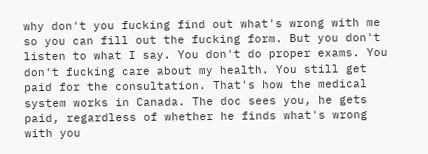why don't you fucking find out what's wrong with me so you can fill out the fucking form. But you don't listen to what I say. You don't do proper exams. You don't fucking care about my health. You still get paid for the consultation. That's how the medical system works in Canada. The doc sees you, he gets paid, regardless of whether he finds what's wrong with you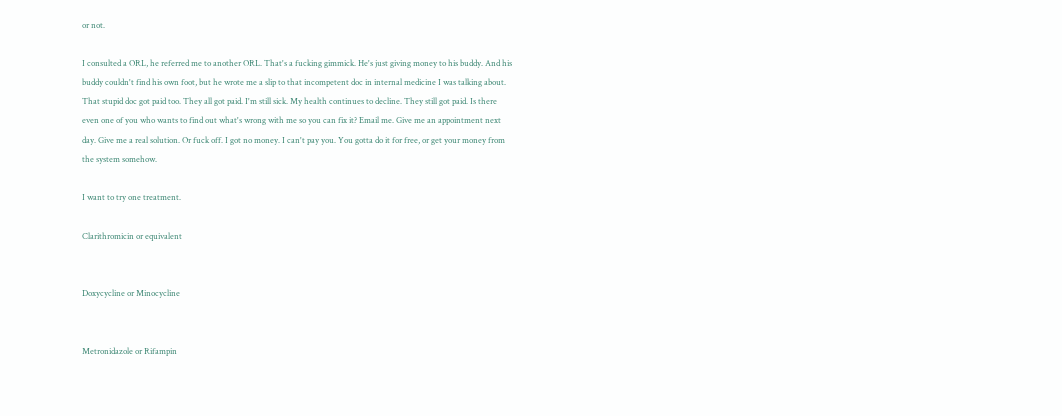or not.

I consulted a ORL, he referred me to another ORL. That's a fucking gimmick. He's just giving money to his buddy. And his buddy couldn't find his own foot, but he wrote me a slip to that incompetent doc in internal medicine I was talking about. That stupid doc got paid too. They all got paid. I'm still sick. My health continues to decline. They still got paid. Is there even one of you who wants to find out what's wrong with me so you can fix it? Email me. Give me an appointment next day. Give me a real solution. Or fuck off. I got no money. I can't pay you. You gotta do it for free, or get your money from the system somehow.

I want to try one treatment.

Clarithromicin or equivalent


Doxycycline or Minocycline


Metronidazole or Rifampin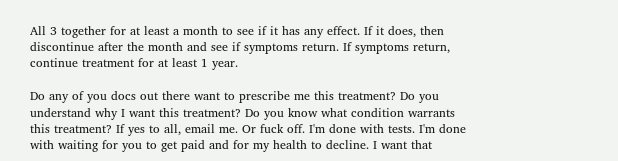All 3 together for at least a month to see if it has any effect. If it does, then discontinue after the month and see if symptoms return. If symptoms return, continue treatment for at least 1 year.

Do any of you docs out there want to prescribe me this treatment? Do you understand why I want this treatment? Do you know what condition warrants this treatment? If yes to all, email me. Or fuck off. I'm done with tests. I'm done with waiting for you to get paid and for my health to decline. I want that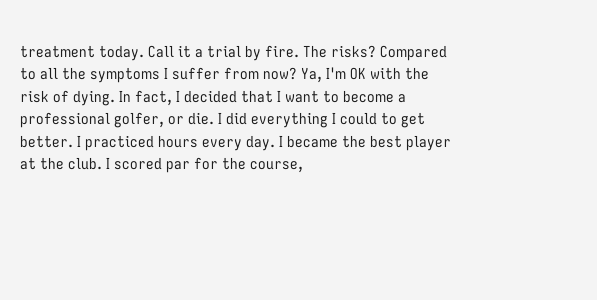treatment today. Call it a trial by fire. The risks? Compared to all the symptoms I suffer from now? Ya, I'm OK with the risk of dying. In fact, I decided that I want to become a professional golfer, or die. I did everything I could to get better. I practiced hours every day. I became the best player at the club. I scored par for the course,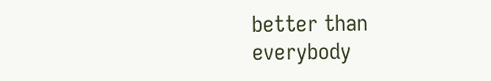better than everybody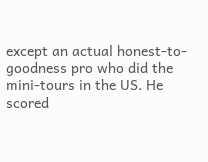except an actual honest-to-goodness pro who did the mini-tours in the US. He scored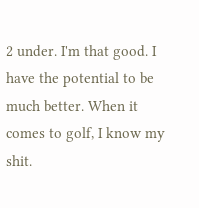2 under. I'm that good. I have the potential to be much better. When it comes to golf, I know my shit.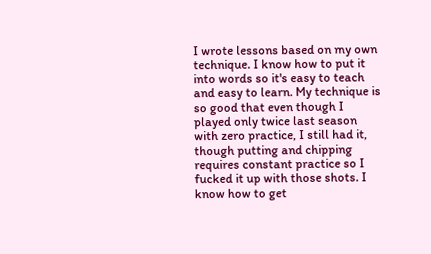I wrote lessons based on my own technique. I know how to put it into words so it's easy to teach and easy to learn. My technique is so good that even though I played only twice last season with zero practice, I still had it, though putting and chipping requires constant practice so I fucked it up with those shots. I know how to get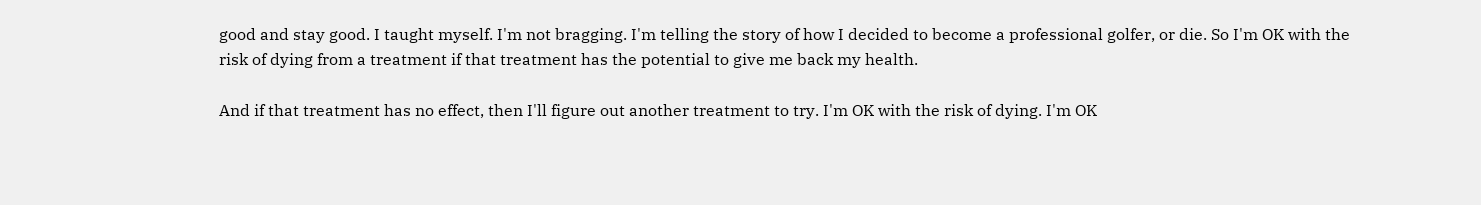good and stay good. I taught myself. I'm not bragging. I'm telling the story of how I decided to become a professional golfer, or die. So I'm OK with the risk of dying from a treatment if that treatment has the potential to give me back my health.

And if that treatment has no effect, then I'll figure out another treatment to try. I'm OK with the risk of dying. I'm OK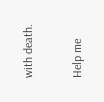with death.

Help me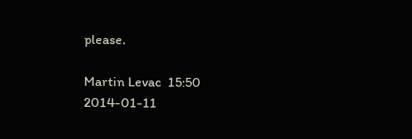please.

Martin Levac  15:50 2014-01-11